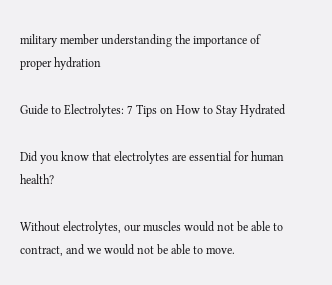military member understanding the importance of proper hydration

Guide to Electrolytes: 7 Tips on How to Stay Hydrated

Did you know that electrolytes are essential for human health?

Without electrolytes, our muscles would not be able to contract, and we would not be able to move.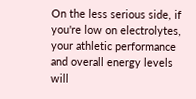On the less serious side, if you're low on electrolytes, your athletic performance and overall energy levels will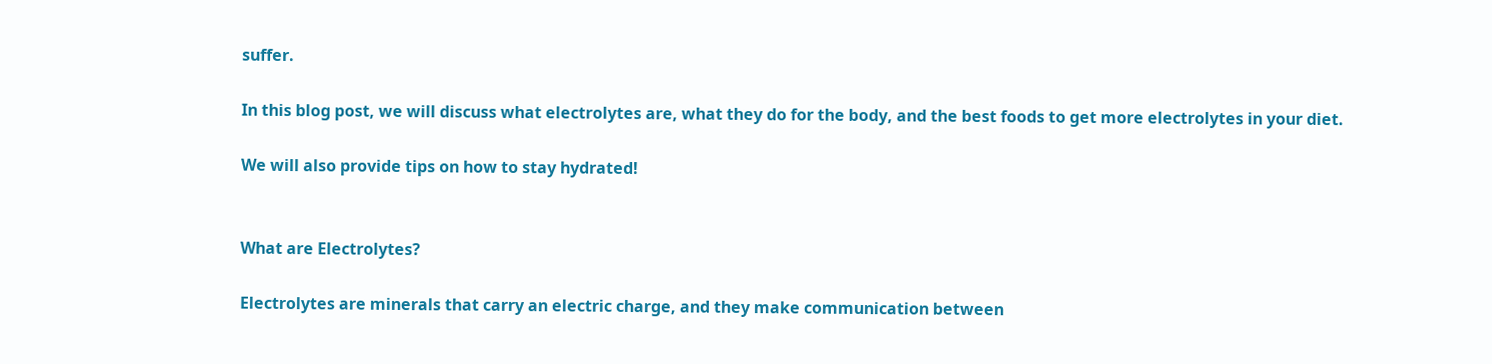suffer.

In this blog post, we will discuss what electrolytes are, what they do for the body, and the best foods to get more electrolytes in your diet.

We will also provide tips on how to stay hydrated!


What are Electrolytes?

Electrolytes are minerals that carry an electric charge, and they make communication between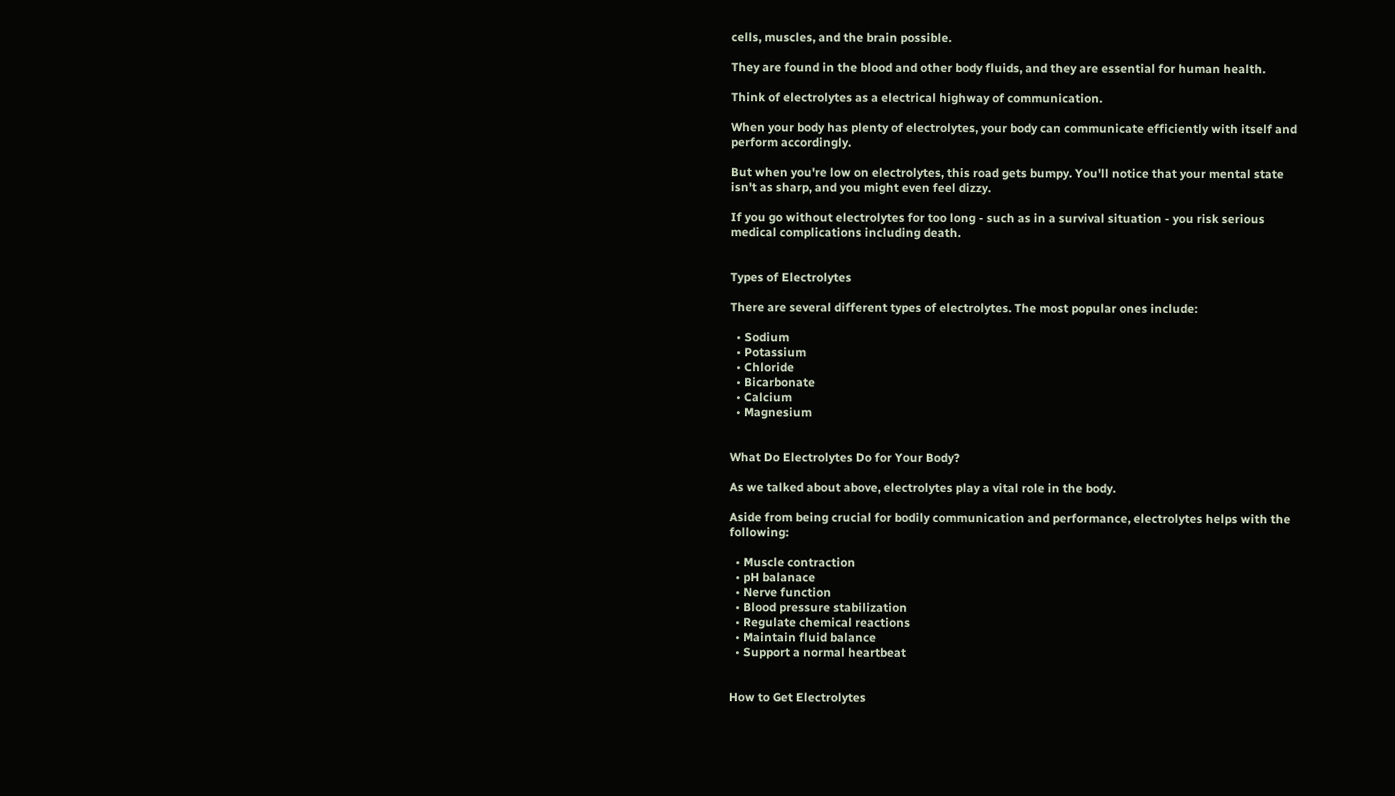cells, muscles, and the brain possible.

They are found in the blood and other body fluids, and they are essential for human health.

Think of electrolytes as a electrical highway of communication.

When your body has plenty of electrolytes, your body can communicate efficiently with itself and perform accordingly.

But when you're low on electrolytes, this road gets bumpy. You'll notice that your mental state isn't as sharp, and you might even feel dizzy.

If you go without electrolytes for too long - such as in a survival situation - you risk serious medical complications including death.


Types of Electrolytes

There are several different types of electrolytes. The most popular ones include:

  • Sodium
  • Potassium
  • Chloride
  • Bicarbonate
  • Calcium
  • Magnesium


What Do Electrolytes Do for Your Body?

As we talked about above, electrolytes play a vital role in the body.

Aside from being crucial for bodily communication and performance, electrolytes helps with the following:

  • Muscle contraction
  • pH balanace
  • Nerve function
  • Blood pressure stabilization
  • Regulate chemical reactions
  • Maintain fluid balance
  • Support a normal heartbeat


How to Get Electrolytes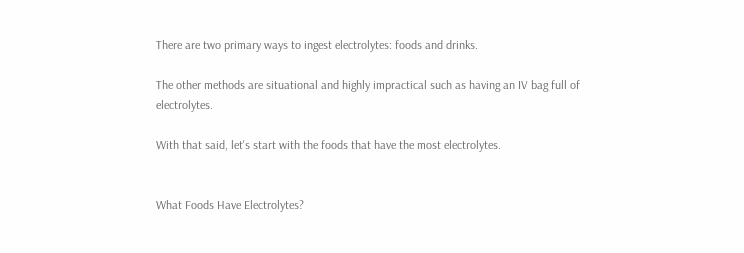There are two primary ways to ingest electrolytes: foods and drinks.

The other methods are situational and highly impractical such as having an IV bag full of electrolytes.

With that said, let's start with the foods that have the most electrolytes.


What Foods Have Electrolytes?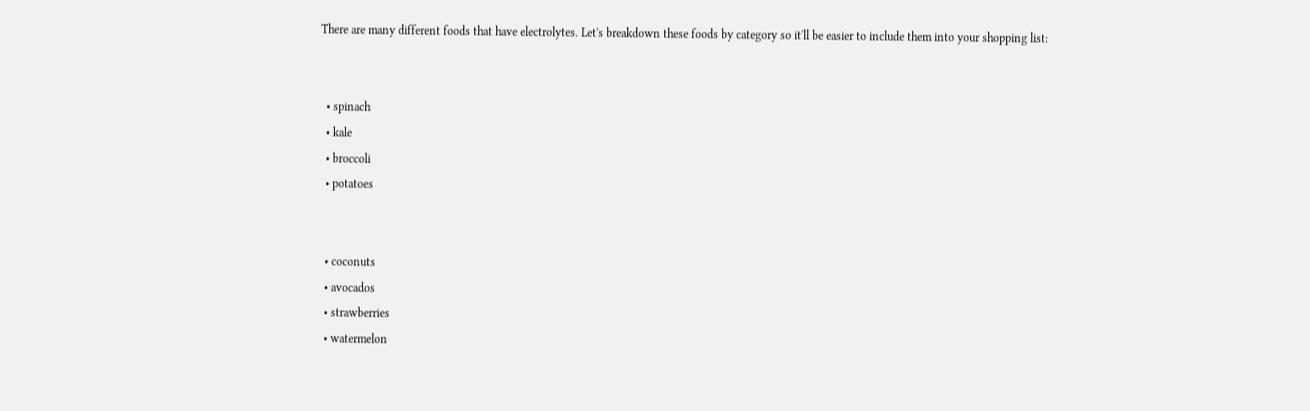There are many different foods that have electrolytes. Let's breakdown these foods by category so it'll be easier to include them into your shopping list:


  • spinach
  • kale
  • broccoli
  • potatoes


  • coconuts
  • avocados
  • strawberries
  • watermelon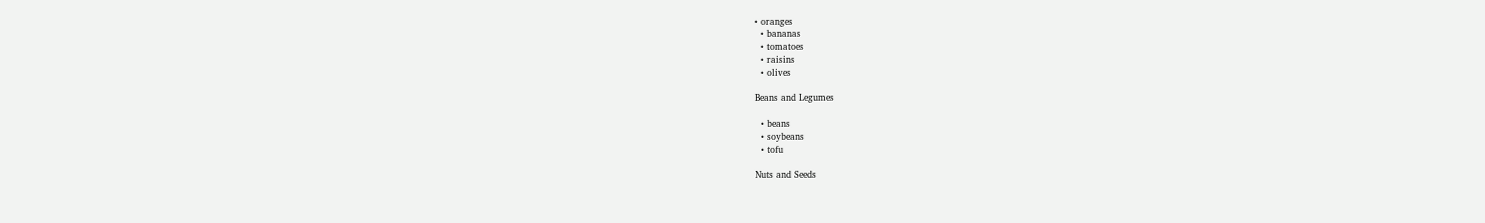• oranges
  • bananas
  • tomatoes
  • raisins
  • olives

Beans and Legumes

  • beans
  • soybeans
  • tofu

Nuts and Seeds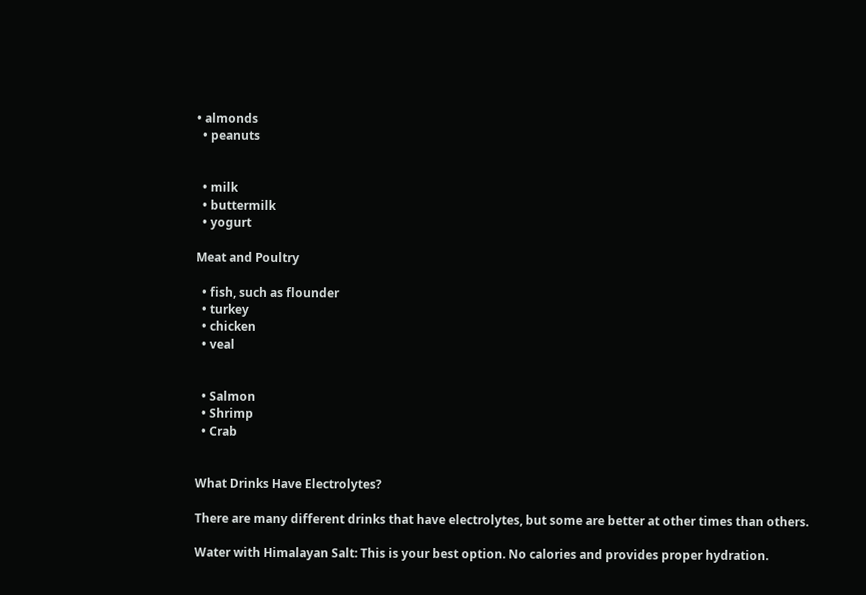• almonds
  • peanuts


  • milk
  • buttermilk
  • yogurt

Meat and Poultry

  • fish, such as flounder
  • turkey
  • chicken
  • veal


  • Salmon
  • Shrimp
  • Crab


What Drinks Have Electrolytes?

There are many different drinks that have electrolytes, but some are better at other times than others.

Water with Himalayan Salt: This is your best option. No calories and provides proper hydration.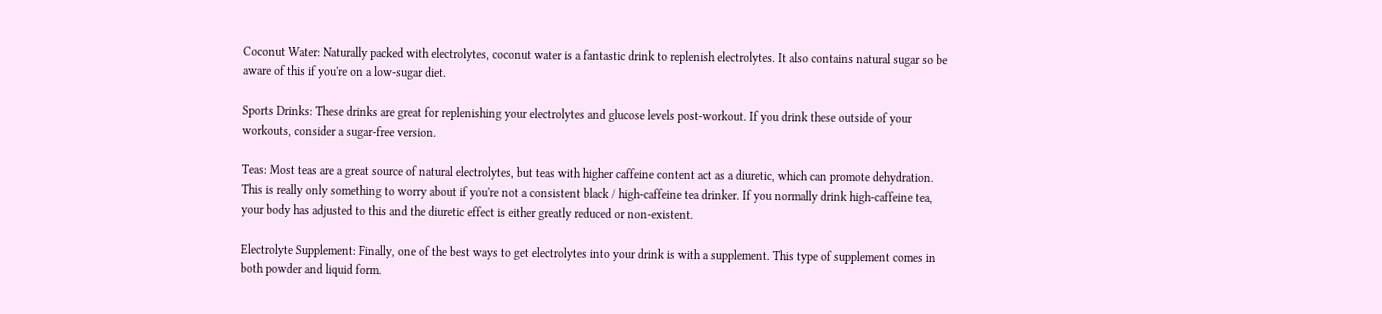Coconut Water: Naturally packed with electrolytes, coconut water is a fantastic drink to replenish electrolytes. It also contains natural sugar so be aware of this if you're on a low-sugar diet.

Sports Drinks: These drinks are great for replenishing your electrolytes and glucose levels post-workout. If you drink these outside of your workouts, consider a sugar-free version.

Teas: Most teas are a great source of natural electrolytes, but teas with higher caffeine content act as a diuretic, which can promote dehydration. This is really only something to worry about if you're not a consistent black / high-caffeine tea drinker. If you normally drink high-caffeine tea, your body has adjusted to this and the diuretic effect is either greatly reduced or non-existent.

Electrolyte Supplement: Finally, one of the best ways to get electrolytes into your drink is with a supplement. This type of supplement comes in both powder and liquid form.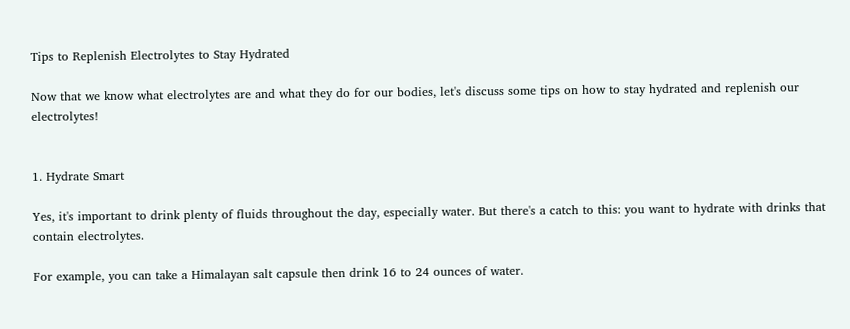Tips to Replenish Electrolytes to Stay Hydrated

Now that we know what electrolytes are and what they do for our bodies, let's discuss some tips on how to stay hydrated and replenish our electrolytes!


1. Hydrate Smart

Yes, it's important to drink plenty of fluids throughout the day, especially water. But there's a catch to this: you want to hydrate with drinks that contain electrolytes.

For example, you can take a Himalayan salt capsule then drink 16 to 24 ounces of water.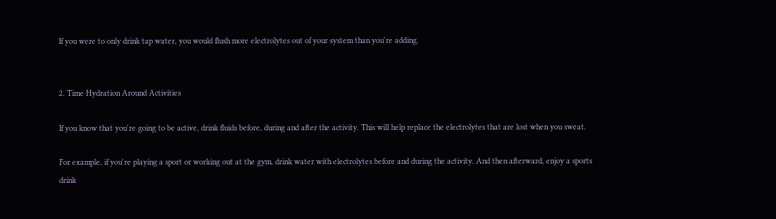If you were to only drink tap water, you would flush more electrolytes out of your system than you're adding.


2. Time Hydration Around Activities

If you know that you're going to be active, drink fluids before, during and after the activity. This will help replace the electrolytes that are lost when you sweat.

For example, if you're playing a sport or working out at the gym, drink water with electrolytes before and during the activity. And then afterward, enjoy a sports drink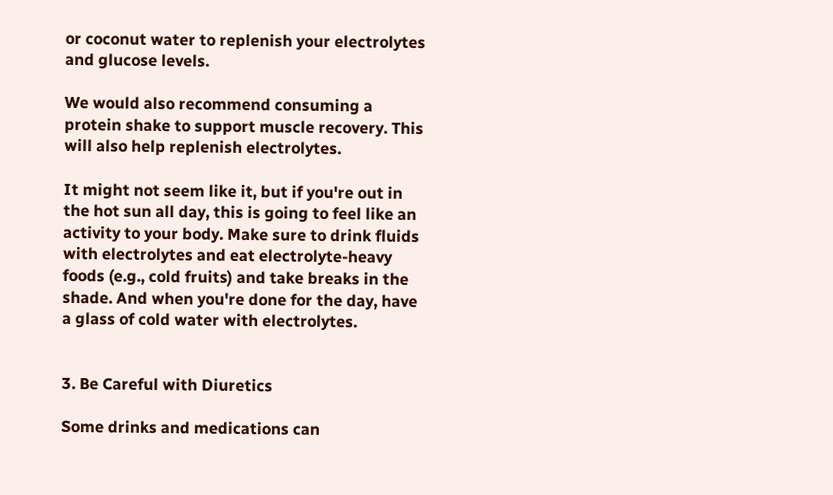or coconut water to replenish your electrolytes and glucose levels.

We would also recommend consuming a protein shake to support muscle recovery. This will also help replenish electrolytes.

It might not seem like it, but if you're out in the hot sun all day, this is going to feel like an activity to your body. Make sure to drink fluids with electrolytes and eat electrolyte-heavy foods (e.g., cold fruits) and take breaks in the shade. And when you're done for the day, have a glass of cold water with electrolytes.


3. Be Careful with Diuretics

Some drinks and medications can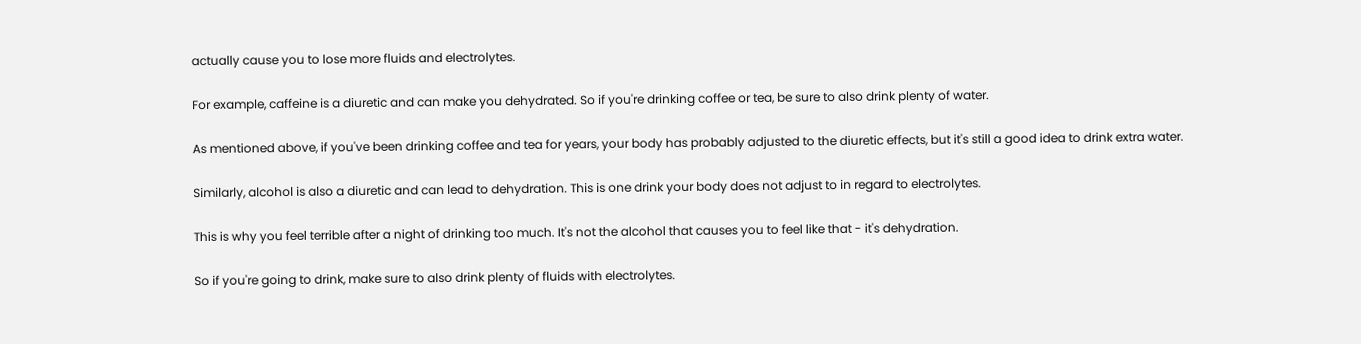actually cause you to lose more fluids and electrolytes.

For example, caffeine is a diuretic and can make you dehydrated. So if you're drinking coffee or tea, be sure to also drink plenty of water.

As mentioned above, if you've been drinking coffee and tea for years, your body has probably adjusted to the diuretic effects, but it's still a good idea to drink extra water.

Similarly, alcohol is also a diuretic and can lead to dehydration. This is one drink your body does not adjust to in regard to electrolytes.

This is why you feel terrible after a night of drinking too much. It's not the alcohol that causes you to feel like that - it's dehydration.

So if you're going to drink, make sure to also drink plenty of fluids with electrolytes.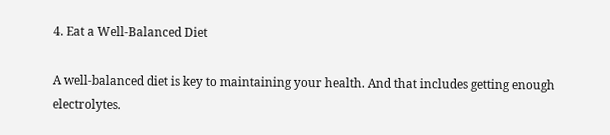4. Eat a Well-Balanced Diet

A well-balanced diet is key to maintaining your health. And that includes getting enough electrolytes.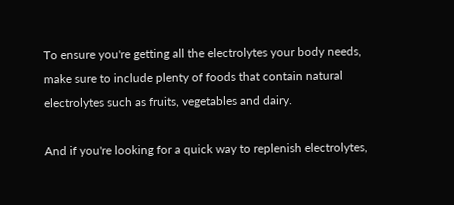To ensure you're getting all the electrolytes your body needs, make sure to include plenty of foods that contain natural electrolytes such as fruits, vegetables and dairy.

And if you're looking for a quick way to replenish electrolytes,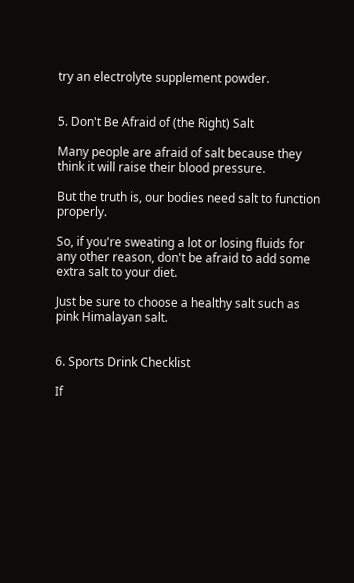try an electrolyte supplement powder.


5. Don't Be Afraid of (the Right) Salt

Many people are afraid of salt because they think it will raise their blood pressure.

But the truth is, our bodies need salt to function properly.

So, if you're sweating a lot or losing fluids for any other reason, don't be afraid to add some extra salt to your diet.

Just be sure to choose a healthy salt such as pink Himalayan salt.


6. Sports Drink Checklist

If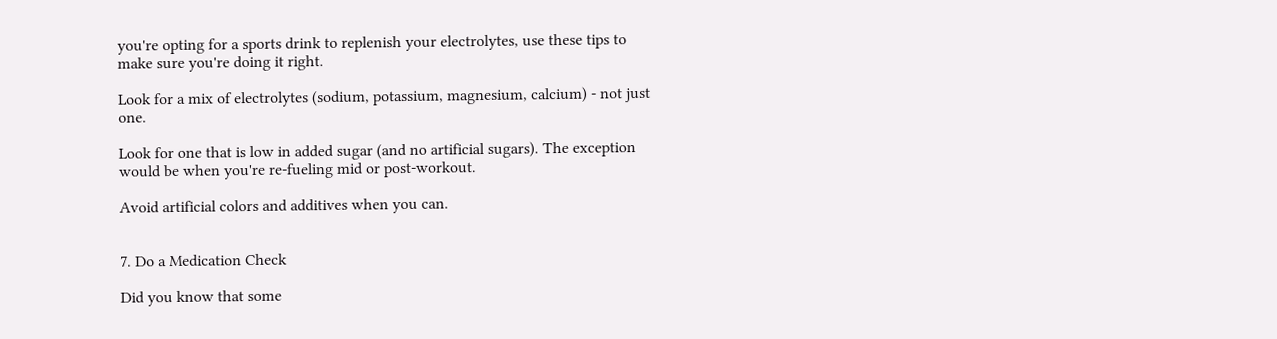you're opting for a sports drink to replenish your electrolytes, use these tips to make sure you're doing it right.

Look for a mix of electrolytes (sodium, potassium, magnesium, calcium) - not just one.

Look for one that is low in added sugar (and no artificial sugars). The exception would be when you're re-fueling mid or post-workout.

Avoid artificial colors and additives when you can.


7. Do a Medication Check

Did you know that some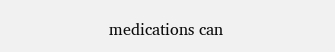medications can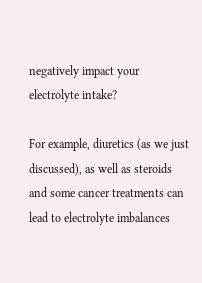negatively impact your electrolyte intake?

For example, diuretics (as we just discussed), as well as steroids and some cancer treatments can lead to electrolyte imbalances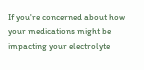If you're concerned about how your medications might be impacting your electrolyte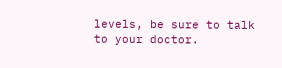levels, be sure to talk to your doctor.